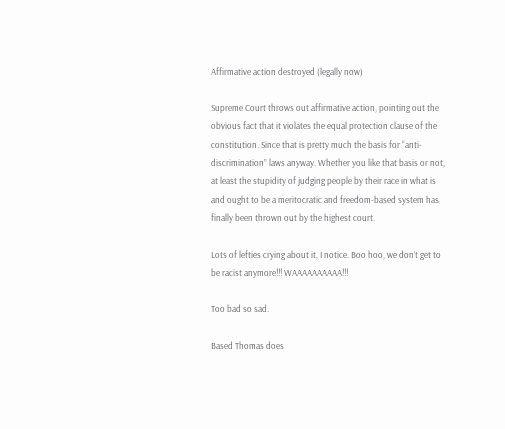Affirmative action destroyed (legally now)

Supreme Court throws out affirmative action, pointing out the obvious fact that it violates the equal protection clause of the constitution. Since that is pretty much the basis for “anti-discrimination” laws anyway. Whether you like that basis or not, at least the stupidity of judging people by their race in what is and ought to be a meritocratic and freedom-based system has finally been thrown out by the highest court.

Lots of lefties crying about it, I notice. Boo hoo, we don’t get to be racist anymore!!! WAAAAAAAAAA!!!

Too bad so sad.

Based Thomas does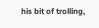his bit of trolling,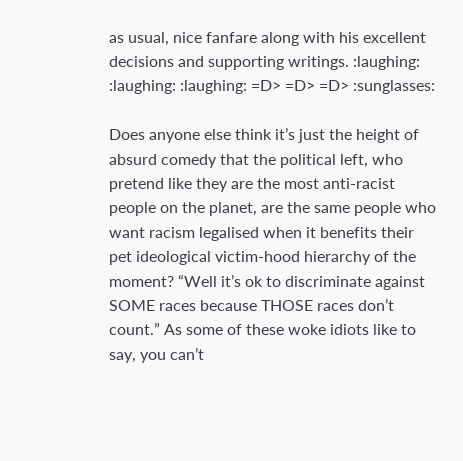as usual, nice fanfare along with his excellent decisions and supporting writings. :laughing: :laughing: :laughing: =D> =D> =D> :sunglasses:

Does anyone else think it’s just the height of absurd comedy that the political left, who pretend like they are the most anti-racist people on the planet, are the same people who want racism legalised when it benefits their pet ideological victim-hood hierarchy of the moment? “Well it’s ok to discriminate against SOME races because THOSE races don’t count.” As some of these woke idiots like to say, you can’t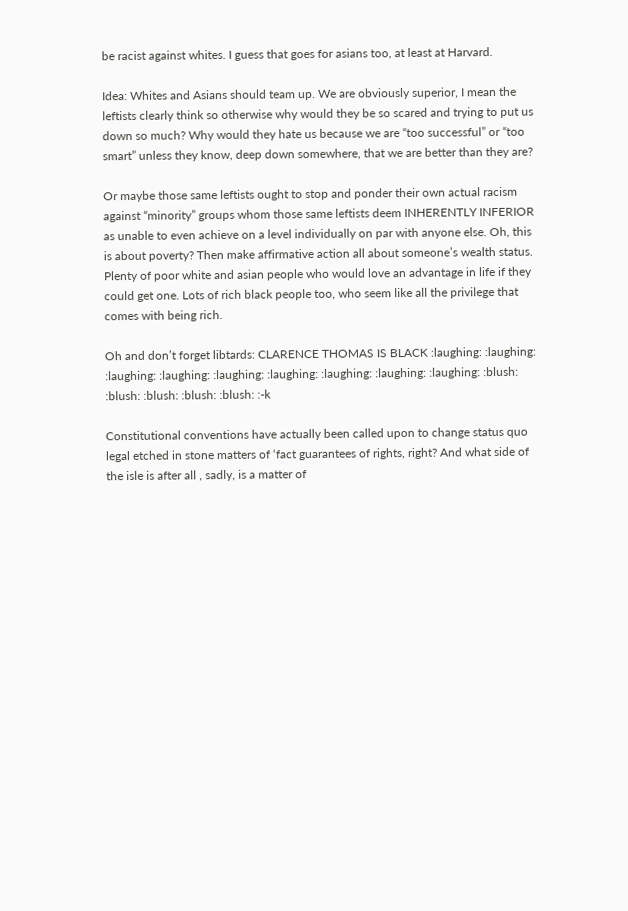be racist against whites. I guess that goes for asians too, at least at Harvard.

Idea: Whites and Asians should team up. We are obviously superior, I mean the leftists clearly think so otherwise why would they be so scared and trying to put us down so much? Why would they hate us because we are “too successful” or “too smart” unless they know, deep down somewhere, that we are better than they are?

Or maybe those same leftists ought to stop and ponder their own actual racism against “minority” groups whom those same leftists deem INHERENTLY INFERIOR as unable to even achieve on a level individually on par with anyone else. Oh, this is about poverty? Then make affirmative action all about someone’s wealth status. Plenty of poor white and asian people who would love an advantage in life if they could get one. Lots of rich black people too, who seem like all the privilege that comes with being rich.

Oh and don’t forget libtards: CLARENCE THOMAS IS BLACK :laughing: :laughing: :laughing: :laughing: :laughing: :laughing: :laughing: :laughing: :laughing: :blush: :blush: :blush: :blush: :blush: :-k

Constitutional conventions have actually been called upon to change status quo legal etched in stone matters of ‘fact guarantees of rights, right? And what side of the isle is after all , sadly, is a matter of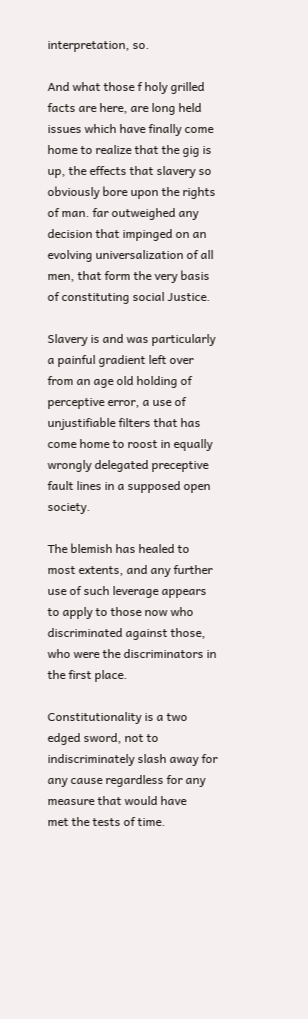interpretation, so.

And what those f holy grilled facts are here, are long held issues which have finally come home to realize that the gig is up, the effects that slavery so obviously bore upon the rights of man. far outweighed any decision that impinged on an evolving universalization of all men, that form the very basis of constituting social Justice.

Slavery is and was particularly a painful gradient left over from an age old holding of perceptive error, a use of unjustifiable filters that has come home to roost in equally wrongly delegated preceptive fault lines in a supposed open society.

The blemish has healed to most extents, and any further use of such leverage appears to apply to those now who discriminated against those, who were the discriminators in the first place.

Constitutionality is a two edged sword, not to indiscriminately slash away for any cause regardless for any measure that would have
met the tests of time.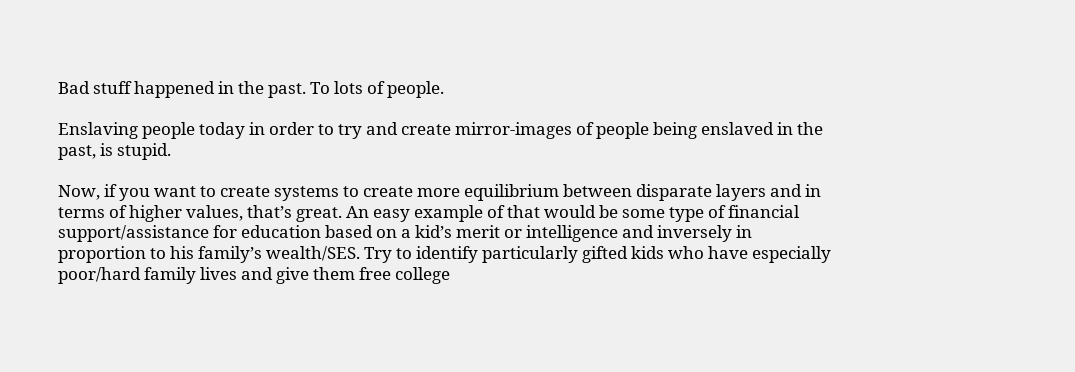Bad stuff happened in the past. To lots of people.

Enslaving people today in order to try and create mirror-images of people being enslaved in the past, is stupid.

Now, if you want to create systems to create more equilibrium between disparate layers and in terms of higher values, that’s great. An easy example of that would be some type of financial support/assistance for education based on a kid’s merit or intelligence and inversely in proportion to his family’s wealth/SES. Try to identify particularly gifted kids who have especially poor/hard family lives and give them free college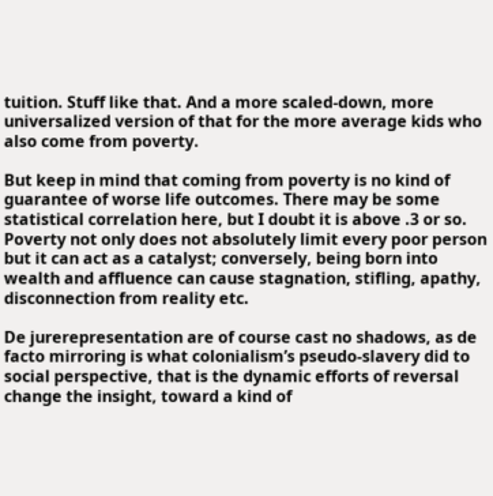tuition. Stuff like that. And a more scaled-down, more universalized version of that for the more average kids who also come from poverty.

But keep in mind that coming from poverty is no kind of guarantee of worse life outcomes. There may be some statistical correlation here, but I doubt it is above .3 or so. Poverty not only does not absolutely limit every poor person but it can act as a catalyst; conversely, being born into wealth and affluence can cause stagnation, stifling, apathy, disconnection from reality etc.

De jurerepresentation are of course cast no shadows, as de facto mirroring is what colonialism’s pseudo-slavery did to social perspective, that is the dynamic efforts of reversal change the insight, toward a kind of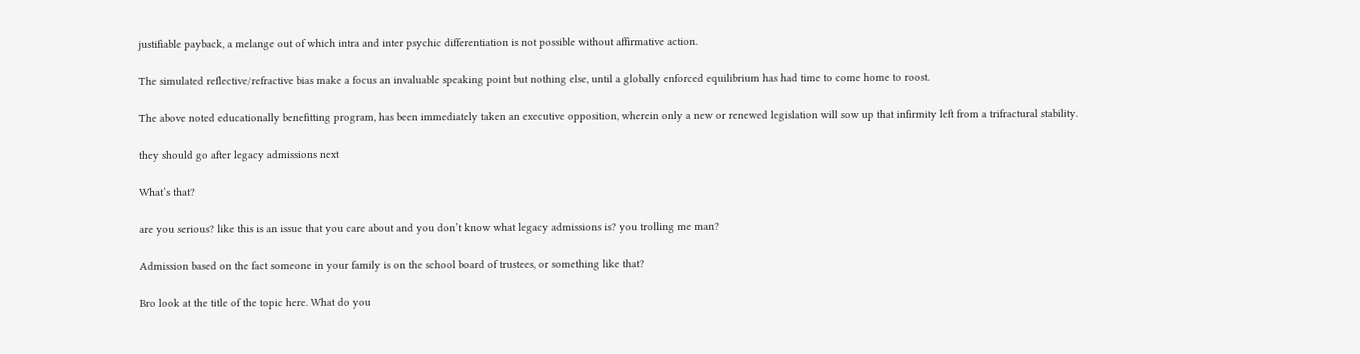justifiable payback, a melange out of which intra and inter psychic differentiation is not possible without affirmative action.

The simulated reflective/refractive bias make a focus an invaluable speaking point but nothing else, until a globally enforced equilibrium has had time to come home to roost.

The above noted educationally benefitting program, has been immediately taken an executive opposition, wherein only a new or renewed legislation will sow up that infirmity left from a trifractural stability.

they should go after legacy admissions next

What’s that?

are you serious? like this is an issue that you care about and you don’t know what legacy admissions is? you trolling me man?

Admission based on the fact someone in your family is on the school board of trustees, or something like that?

Bro look at the title of the topic here. What do you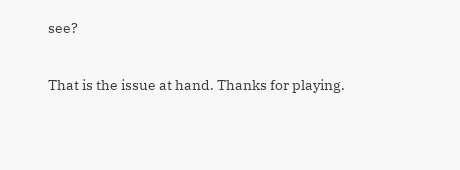see?

That is the issue at hand. Thanks for playing.